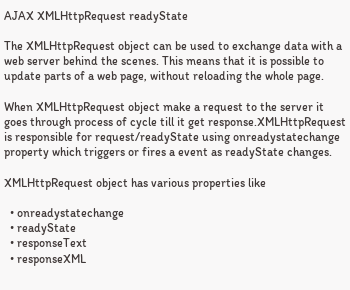AJAX XMLHttpRequest readyState

The XMLHttpRequest object can be used to exchange data with a web server behind the scenes. This means that it is possible to update parts of a web page, without reloading the whole page.

When XMLHttpRequest object make a request to the server it goes through process of cycle till it get response.XMLHttpRequest is responsible for request/readyState using onreadystatechange property which triggers or fires a event as readyState changes.

XMLHttpRequest object has various properties like

  • onreadystatechange
  • readyState
  • responseText
  • responseXML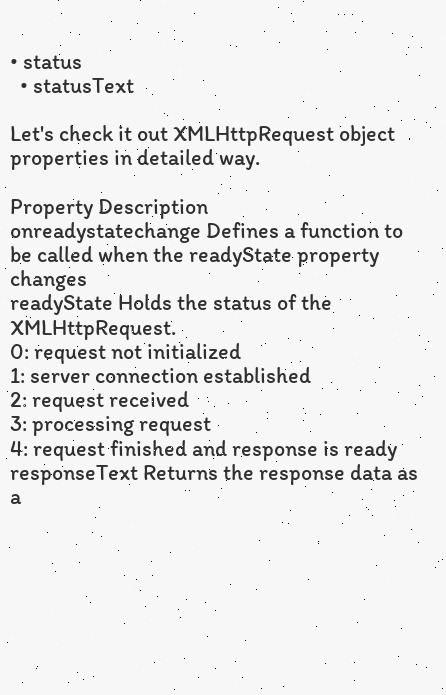• status
  • statusText

Let's check it out XMLHttpRequest object properties in detailed way.

Property Description
onreadystatechange Defines a function to be called when the readyState property changes
readyState Holds the status of the XMLHttpRequest.
0: request not initialized
1: server connection established
2: request received
3: processing request
4: request finished and response is ready
responseText Returns the response data as a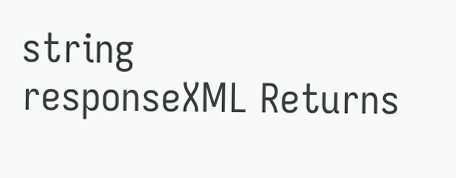string
responseXML Returns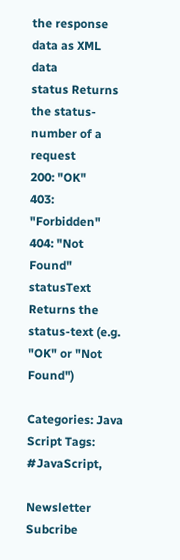the response data as XML data
status Returns the status-number of a request
200: "OK"
403: "Forbidden"
404: "Not Found"
statusText Returns the status-text (e.g. "OK" or "Not Found")

Categories: Java Script Tags: #JavaScript,

Newsletter Subcribe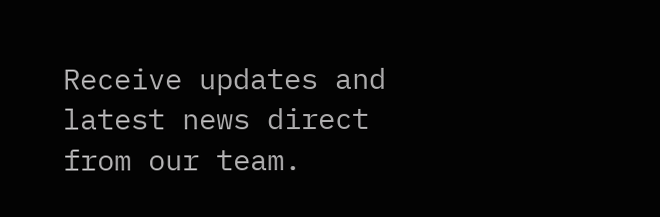Receive updates and latest news direct from our team.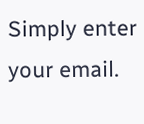Simply enter your email.